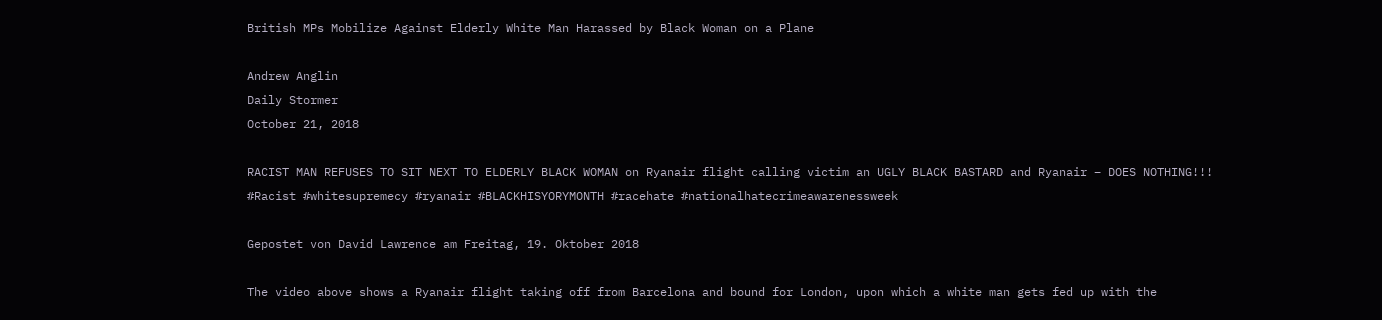British MPs Mobilize Against Elderly White Man Harassed by Black Woman on a Plane

Andrew Anglin
Daily Stormer
October 21, 2018

RACIST MAN REFUSES TO SIT NEXT TO ELDERLY BLACK WOMAN on Ryanair flight calling victim an UGLY BLACK BASTARD and Ryanair – DOES NOTHING!!! #Racist #whitesupremecy #ryanair #BLACKHISYORYMONTH #racehate #nationalhatecrimeawarenessweek

Gepostet von David Lawrence am Freitag, 19. Oktober 2018

The video above shows a Ryanair flight taking off from Barcelona and bound for London, upon which a white man gets fed up with the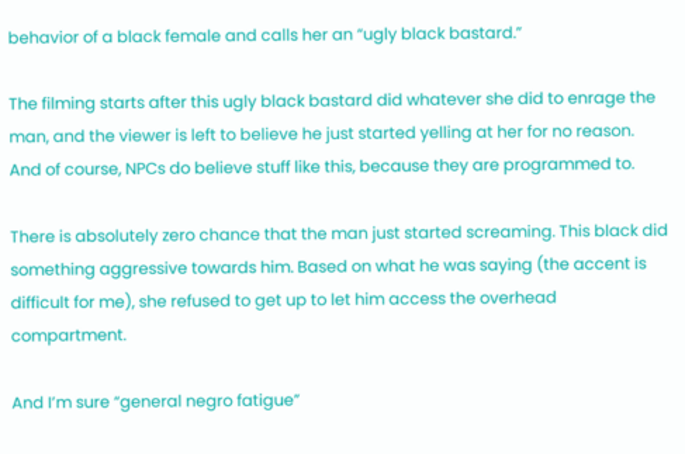behavior of a black female and calls her an “ugly black bastard.”

The filming starts after this ugly black bastard did whatever she did to enrage the man, and the viewer is left to believe he just started yelling at her for no reason. And of course, NPCs do believe stuff like this, because they are programmed to.

There is absolutely zero chance that the man just started screaming. This black did something aggressive towards him. Based on what he was saying (the accent is difficult for me), she refused to get up to let him access the overhead compartment.

And I’m sure “general negro fatigue”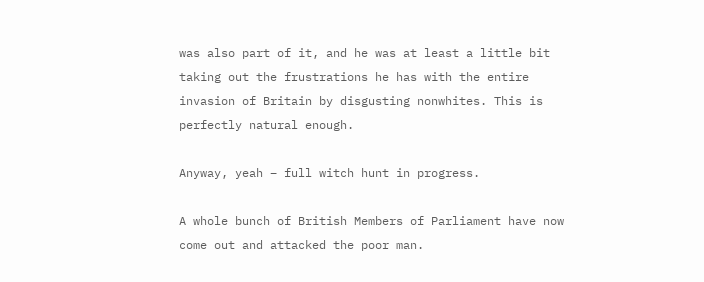was also part of it, and he was at least a little bit taking out the frustrations he has with the entire invasion of Britain by disgusting nonwhites. This is perfectly natural enough.

Anyway, yeah – full witch hunt in progress.

A whole bunch of British Members of Parliament have now come out and attacked the poor man.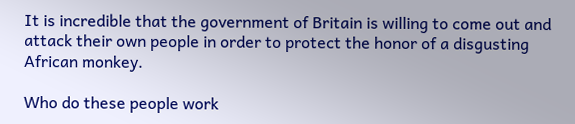It is incredible that the government of Britain is willing to come out and attack their own people in order to protect the honor of a disgusting African monkey.

Who do these people work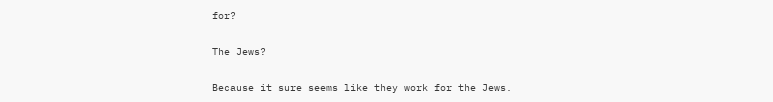for?

The Jews?

Because it sure seems like they work for the Jews.